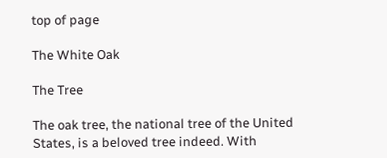top of page

The White Oak

The Tree

The oak tree, the national tree of the United States, is a beloved tree indeed. With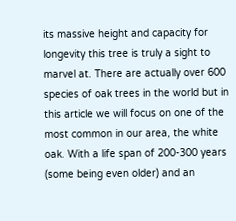its massive height and capacity for longevity this tree is truly a sight to marvel at. There are actually over 600 species of oak trees in the world but in this article we will focus on one of the most common in our area, the white oak. With a life span of 200-300 years (some being even older) and an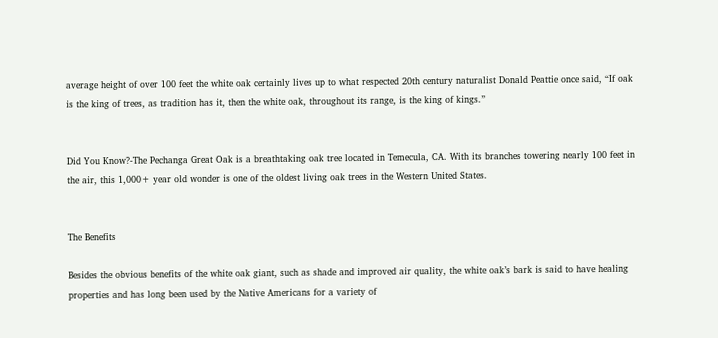average height of over 100 feet the white oak certainly lives up to what respected 20th century naturalist Donald Peattie once said, “If oak is the king of trees, as tradition has it, then the white oak, throughout its range, is the king of kings.”


Did You Know?-The Pechanga Great Oak is a breathtaking oak tree located in Temecula, CA. With its branches towering nearly 100 feet in the air, this 1,000+ year old wonder is one of the oldest living oak trees in the Western United States.


The Benefits

Besides the obvious benefits of the white oak giant, such as shade and improved air quality, the white oak’s bark is said to have healing properties and has long been used by the Native Americans for a variety of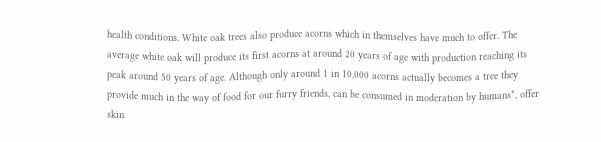health conditions. White oak trees also produce acorns which in themselves have much to offer. The average white oak will produce its first acorns at around 20 years of age with production reaching its peak around 50 years of age. Although only around 1 in 10,000 acorns actually becomes a tree they provide much in the way of food for our furry friends, can be consumed in moderation by humans*, offer skin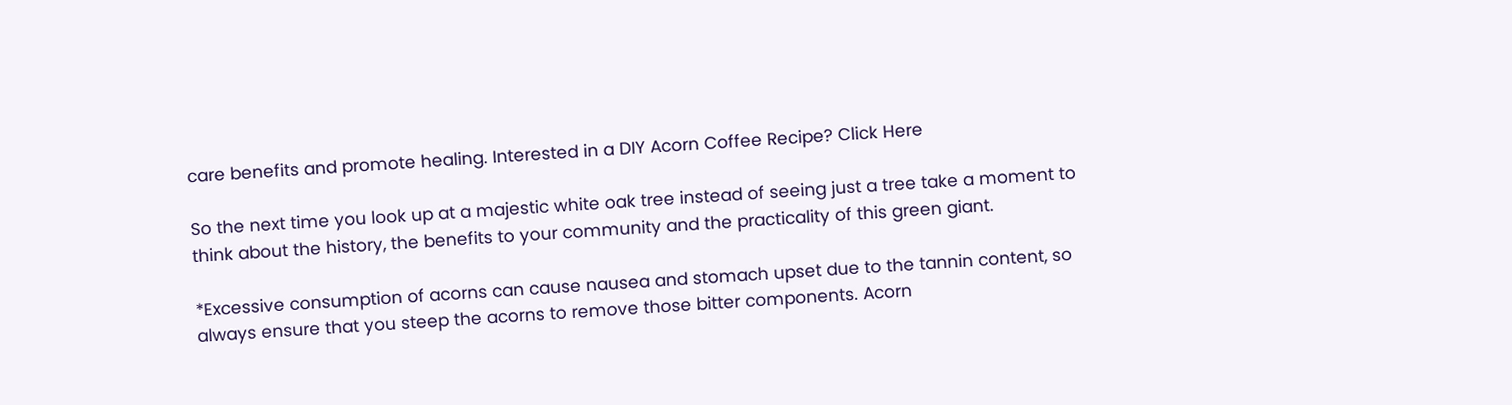care benefits and promote healing. Interested in a DIY Acorn Coffee Recipe? Click Here

So the next time you look up at a majestic white oak tree instead of seeing just a tree take a moment to think about the history, the benefits to your community and the practicality of this green giant.

*Excessive consumption of acorns can cause nausea and stomach upset due to the tannin content, so always ensure that you steep the acorns to remove those bitter components. Acorn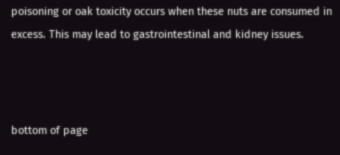poisoning or oak toxicity occurs when these nuts are consumed in excess. This may lead to gastrointestinal and kidney issues.



bottom of page